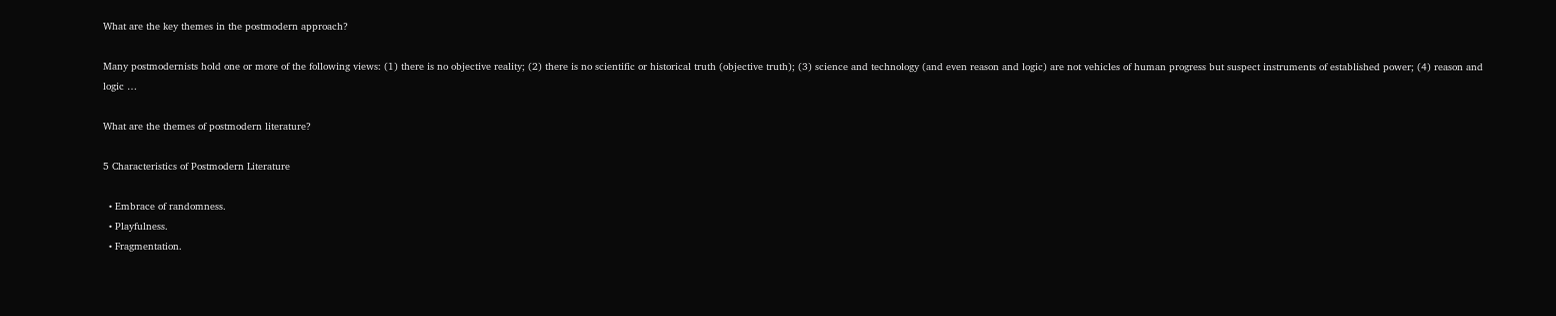What are the key themes in the postmodern approach?

Many postmodernists hold one or more of the following views: (1) there is no objective reality; (2) there is no scientific or historical truth (objective truth); (3) science and technology (and even reason and logic) are not vehicles of human progress but suspect instruments of established power; (4) reason and logic …

What are the themes of postmodern literature?

5 Characteristics of Postmodern Literature

  • Embrace of randomness.
  • Playfulness.
  • Fragmentation.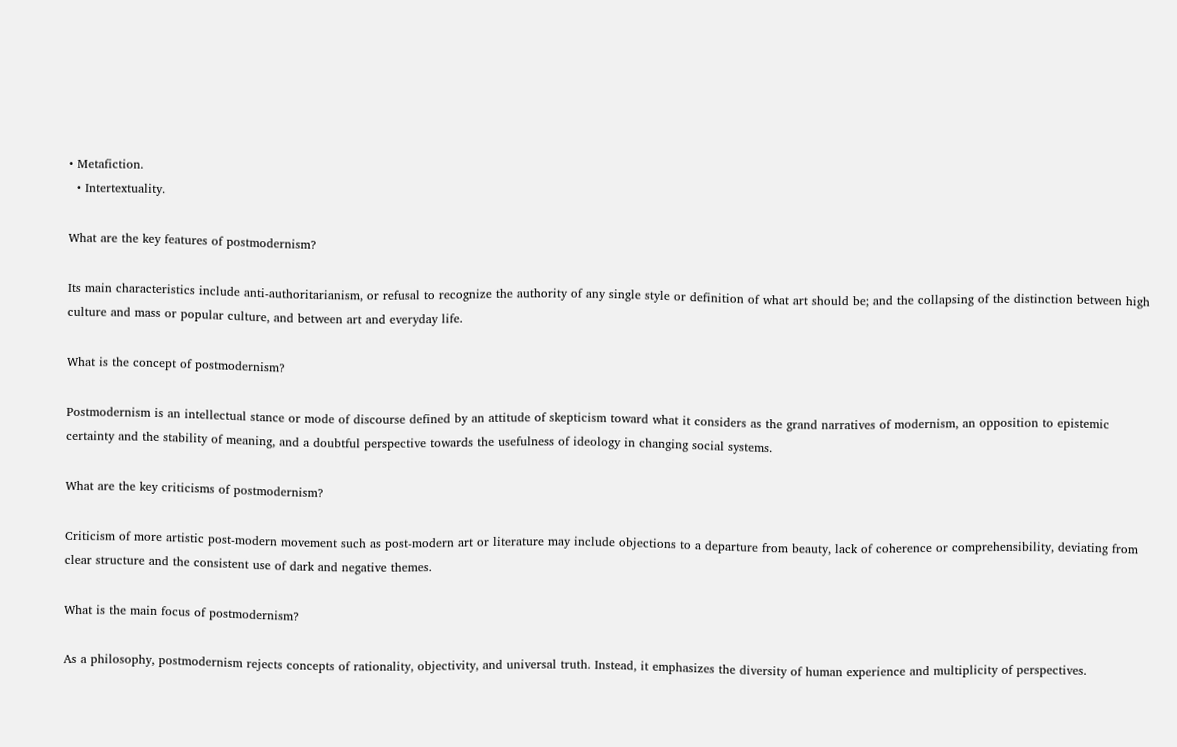• Metafiction.
  • Intertextuality.

What are the key features of postmodernism?

Its main characteristics include anti-authoritarianism, or refusal to recognize the authority of any single style or definition of what art should be; and the collapsing of the distinction between high culture and mass or popular culture, and between art and everyday life.

What is the concept of postmodernism?

Postmodernism is an intellectual stance or mode of discourse defined by an attitude of skepticism toward what it considers as the grand narratives of modernism, an opposition to epistemic certainty and the stability of meaning, and a doubtful perspective towards the usefulness of ideology in changing social systems.

What are the key criticisms of postmodernism?

Criticism of more artistic post-modern movement such as post-modern art or literature may include objections to a departure from beauty, lack of coherence or comprehensibility, deviating from clear structure and the consistent use of dark and negative themes.

What is the main focus of postmodernism?

As a philosophy, postmodernism rejects concepts of rationality, objectivity, and universal truth. Instead, it emphasizes the diversity of human experience and multiplicity of perspectives.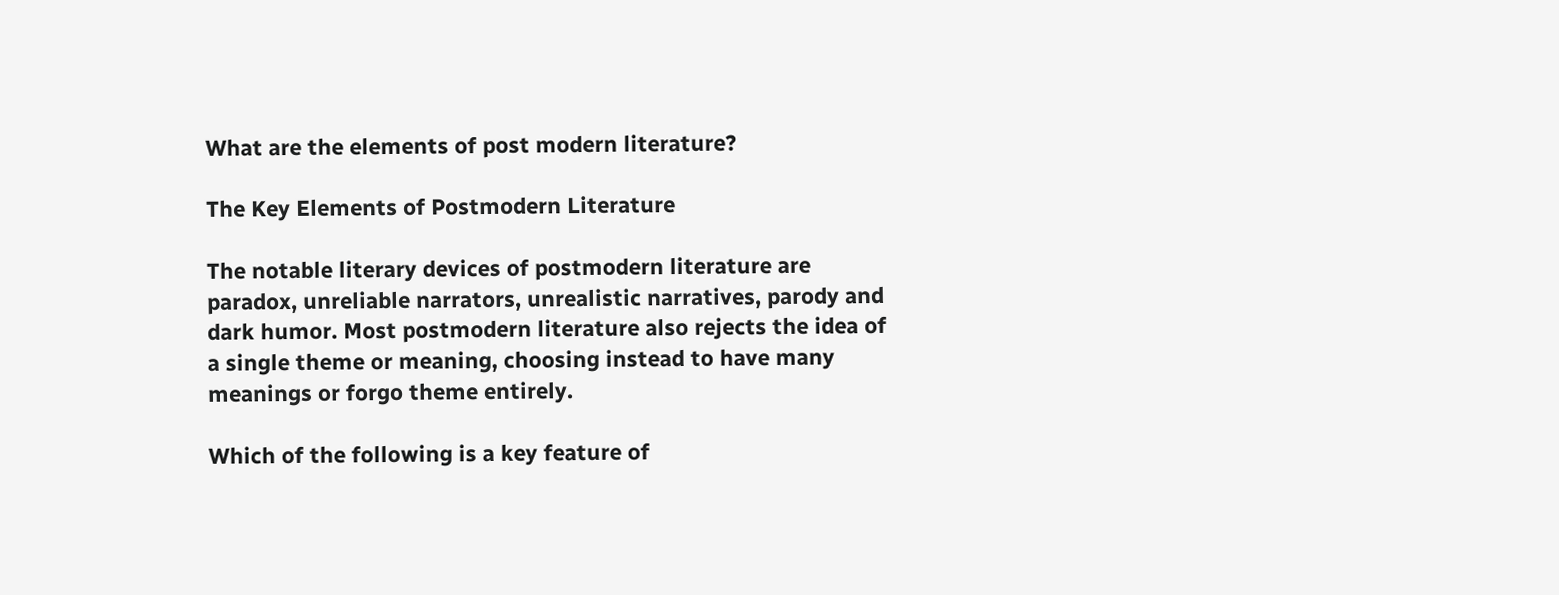What are the elements of post modern literature?

The Key Elements of Postmodern Literature

The notable literary devices of postmodern literature are paradox, unreliable narrators, unrealistic narratives, parody and dark humor. Most postmodern literature also rejects the idea of a single theme or meaning, choosing instead to have many meanings or forgo theme entirely.

Which of the following is a key feature of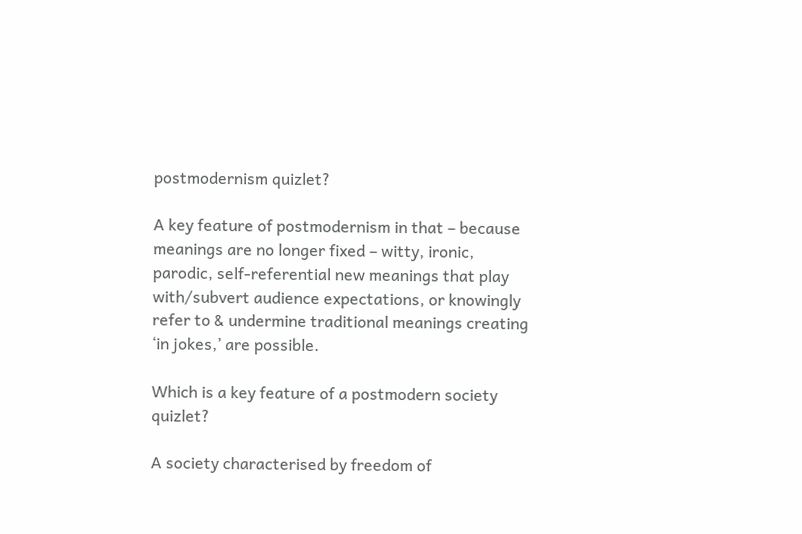postmodernism quizlet?

A key feature of postmodernism in that – because meanings are no longer fixed – witty, ironic, parodic, self-referential new meanings that play with/subvert audience expectations, or knowingly refer to & undermine traditional meanings creating ‘in jokes,’ are possible.

Which is a key feature of a postmodern society quizlet?

A society characterised by freedom of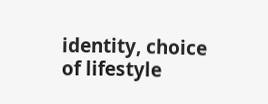identity, choice of lifestyle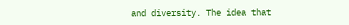and diversity. The idea that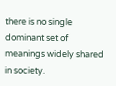there is no single dominant set of meanings widely shared in society.